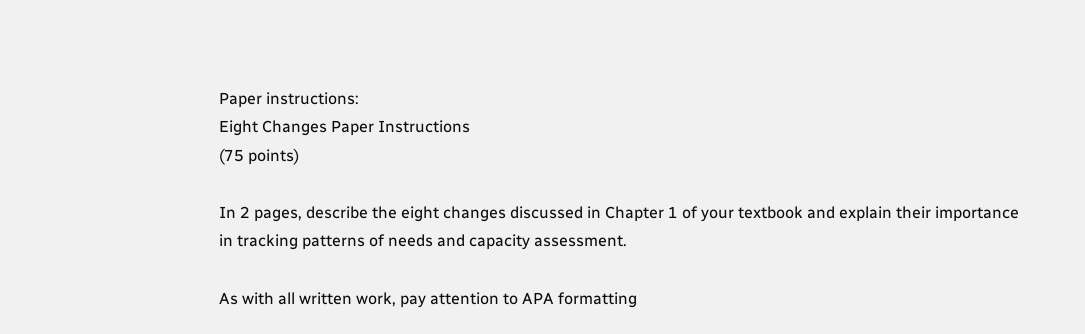Paper instructions:
Eight Changes Paper Instructions
(75 points)

In 2 pages, describe the eight changes discussed in Chapter 1 of your textbook and explain their importance in tracking patterns of needs and capacity assessment.

As with all written work, pay attention to APA formatting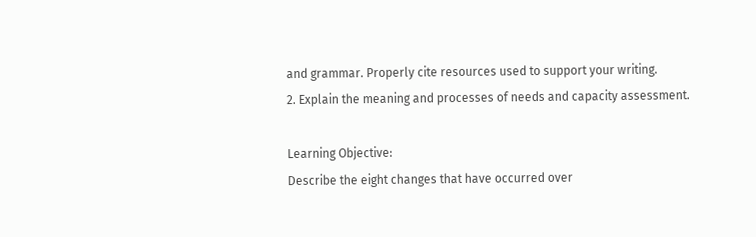and grammar. Properly cite resources used to support your writing.
2. Explain the meaning and processes of needs and capacity assessment.

Learning Objective:
Describe the eight changes that have occurred over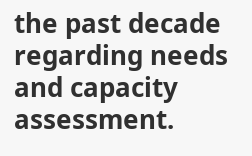the past decade regarding needs and capacity assessment.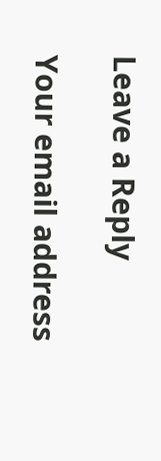Leave a Reply

Your email address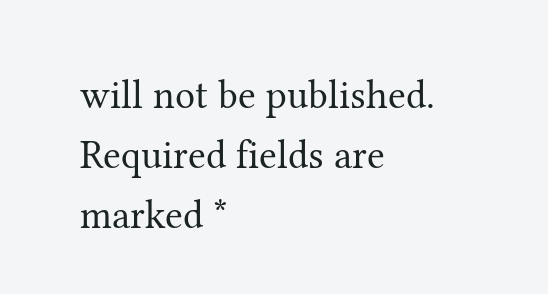will not be published. Required fields are marked *